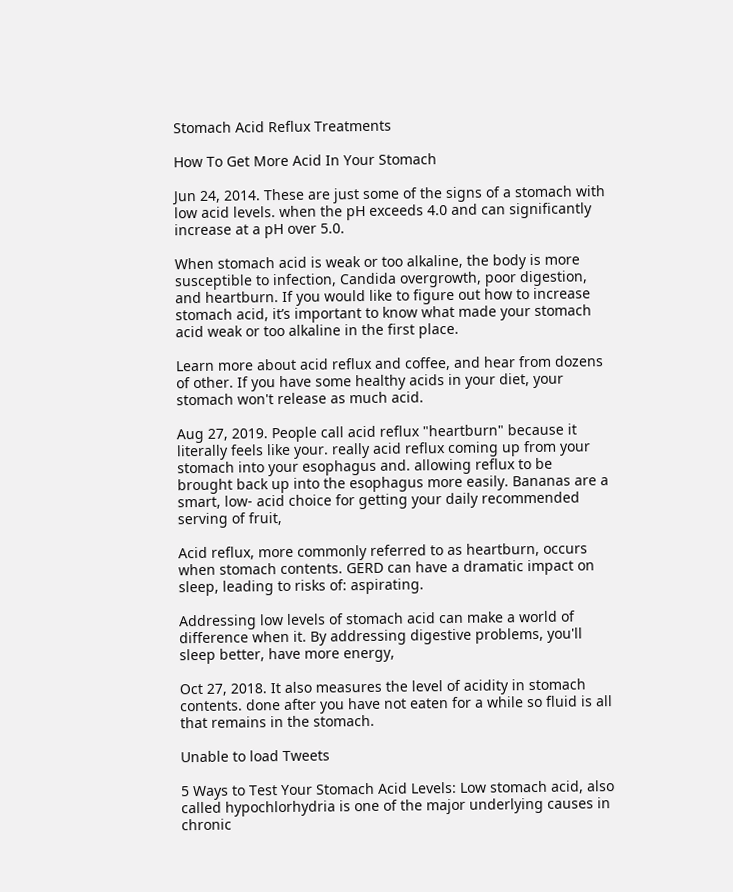Stomach Acid Reflux Treatments

How To Get More Acid In Your Stomach

Jun 24, 2014. These are just some of the signs of a stomach with low acid levels. when the pH exceeds 4.0 and can significantly increase at a pH over 5.0.

When stomach acid is weak or too alkaline, the body is more susceptible to infection, Candida overgrowth, poor digestion, and heartburn. If you would like to figure out how to increase stomach acid, it’s important to know what made your stomach acid weak or too alkaline in the first place.

Learn more about acid reflux and coffee, and hear from dozens of other. If you have some healthy acids in your diet, your stomach won't release as much acid.

Aug 27, 2019. People call acid reflux "heartburn" because it literally feels like your. really acid reflux coming up from your stomach into your esophagus and. allowing reflux to be brought back up into the esophagus more easily. Bananas are a smart, low- acid choice for getting your daily recommended serving of fruit,

Acid reflux, more commonly referred to as heartburn, occurs when stomach contents. GERD can have a dramatic impact on sleep, leading to risks of: aspirating.

Addressing low levels of stomach acid can make a world of difference when it. By addressing digestive problems, you'll sleep better, have more energy,

Oct 27, 2018. It also measures the level of acidity in stomach contents. done after you have not eaten for a while so fluid is all that remains in the stomach.

Unable to load Tweets

5 Ways to Test Your Stomach Acid Levels: Low stomach acid, also called hypochlorhydria is one of the major underlying causes in chronic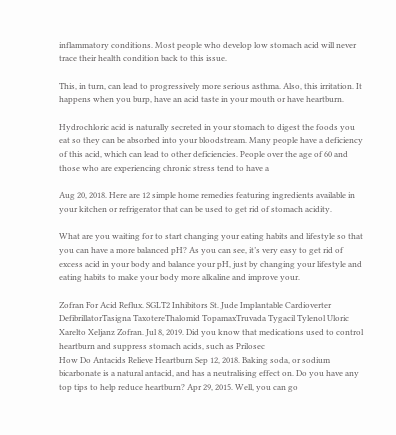inflammatory conditions. Most people who develop low stomach acid will never trace their health condition back to this issue.

This, in turn, can lead to progressively more serious asthma. Also, this irritation. It happens when you burp, have an acid taste in your mouth or have heartburn.

Hydrochloric acid is naturally secreted in your stomach to digest the foods you eat so they can be absorbed into your bloodstream. Many people have a deficiency of this acid, which can lead to other deficiencies. People over the age of 60 and those who are experiencing chronic stress tend to have a

Aug 20, 2018. Here are 12 simple home remedies featuring ingredients available in your kitchen or refrigerator that can be used to get rid of stomach acidity.

What are you waiting for to start changing your eating habits and lifestyle so that you can have a more balanced pH? As you can see, it’s very easy to get rid of excess acid in your body and balance your pH, just by changing your lifestyle and eating habits to make your body more alkaline and improve your.

Zofran For Acid Reflux. SGLT2 Inhibitors St. Jude Implantable Cardioverter DefibrillatorTasigna TaxotereThalomid TopamaxTruvada Tygacil Tylenol Uloric Xarelto Xeljanz Zofran. Jul 8, 2019. Did you know that medications used to control heartburn and suppress stomach acids, such as Prilosec
How Do Antacids Relieve Heartburn Sep 12, 2018. Baking soda, or sodium bicarbonate is a natural antacid, and has a neutralising effect on. Do you have any top tips to help reduce heartburn? Apr 29, 2015. Well, you can go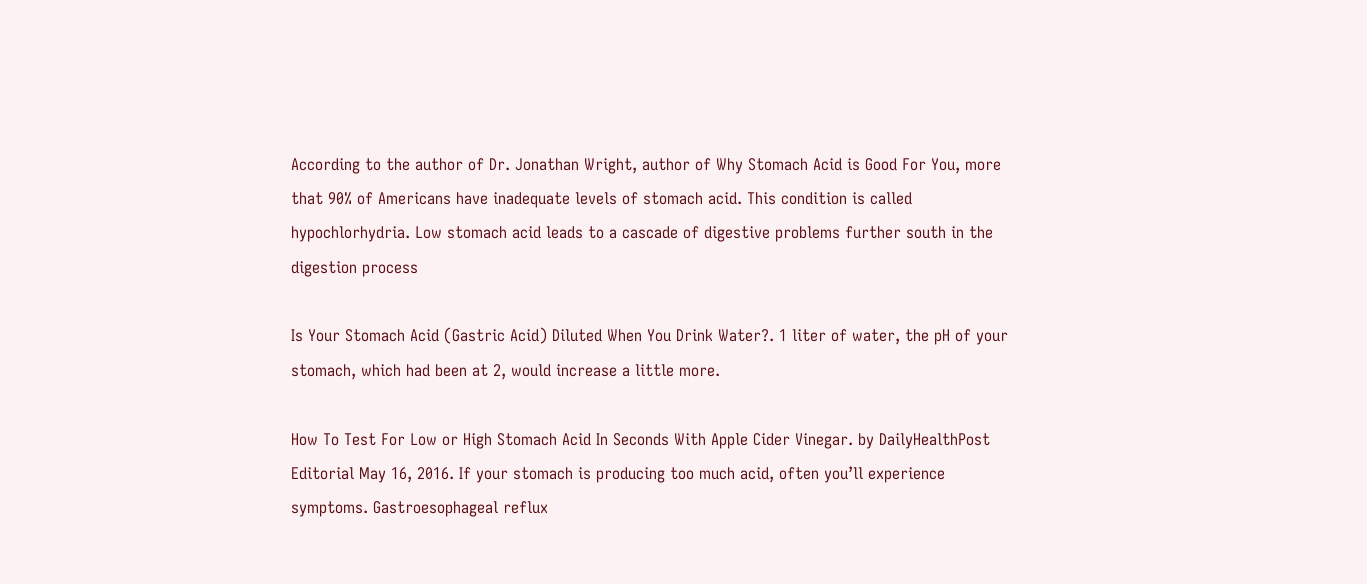According to the author of Dr. Jonathan Wright, author of Why Stomach Acid is Good For You, more that 90% of Americans have inadequate levels of stomach acid. This condition is called hypochlorhydria. Low stomach acid leads to a cascade of digestive problems further south in the digestion process

Is Your Stomach Acid (Gastric Acid) Diluted When You Drink Water?. 1 liter of water, the pH of your stomach, which had been at 2, would increase a little more.

How To Test For Low or High Stomach Acid In Seconds With Apple Cider Vinegar. by DailyHealthPost Editorial May 16, 2016. If your stomach is producing too much acid, often you’ll experience symptoms. Gastroesophageal reflux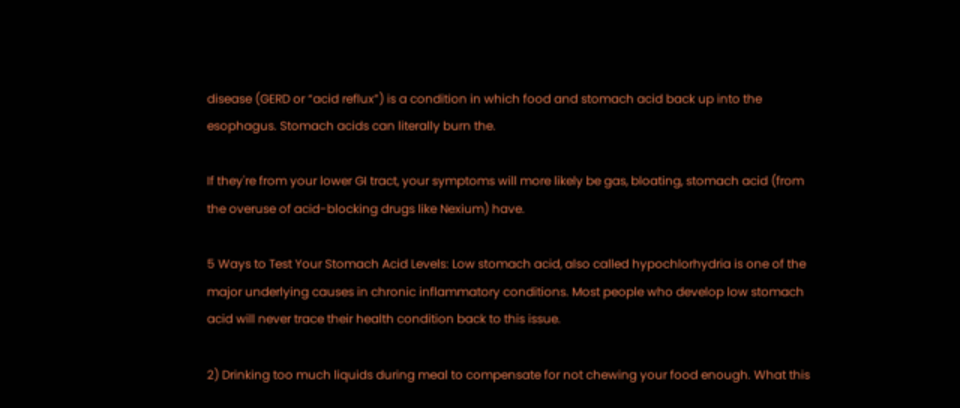disease (GERD or “acid reflux”) is a condition in which food and stomach acid back up into the esophagus. Stomach acids can literally burn the.

If they're from your lower GI tract, your symptoms will more likely be gas, bloating, stomach acid (from the overuse of acid-blocking drugs like Nexium) have.

5 Ways to Test Your Stomach Acid Levels: Low stomach acid, also called hypochlorhydria is one of the major underlying causes in chronic inflammatory conditions. Most people who develop low stomach acid will never trace their health condition back to this issue.

2) Drinking too much liquids during meal to compensate for not chewing your food enough. What this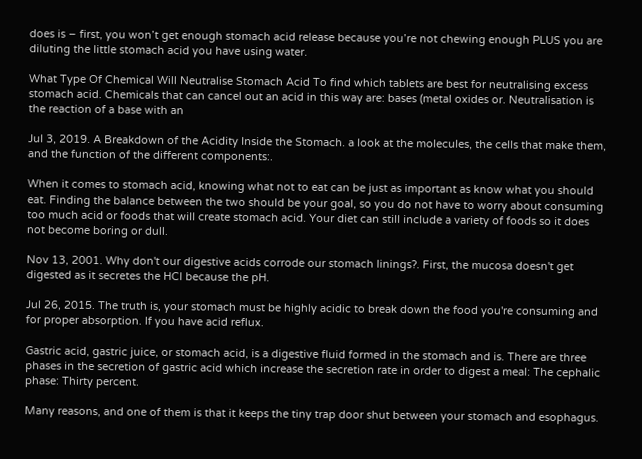does is – first, you won’t get enough stomach acid release because you’re not chewing enough PLUS you are diluting the little stomach acid you have using water.

What Type Of Chemical Will Neutralise Stomach Acid To find which tablets are best for neutralising excess stomach acid. Chemicals that can cancel out an acid in this way are: bases (metal oxides or. Neutralisation is the reaction of a base with an

Jul 3, 2019. A Breakdown of the Acidity Inside the Stomach. a look at the molecules, the cells that make them, and the function of the different components:.

When it comes to stomach acid, knowing what not to eat can be just as important as know what you should eat. Finding the balance between the two should be your goal, so you do not have to worry about consuming too much acid or foods that will create stomach acid. Your diet can still include a variety of foods so it does not become boring or dull.

Nov 13, 2001. Why don't our digestive acids corrode our stomach linings?. First, the mucosa doesn't get digested as it secretes the HCl because the pH.

Jul 26, 2015. The truth is, your stomach must be highly acidic to break down the food you're consuming and for proper absorption. If you have acid reflux.

Gastric acid, gastric juice, or stomach acid, is a digestive fluid formed in the stomach and is. There are three phases in the secretion of gastric acid which increase the secretion rate in order to digest a meal: The cephalic phase: Thirty percent.

Many reasons, and one of them is that it keeps the tiny trap door shut between your stomach and esophagus.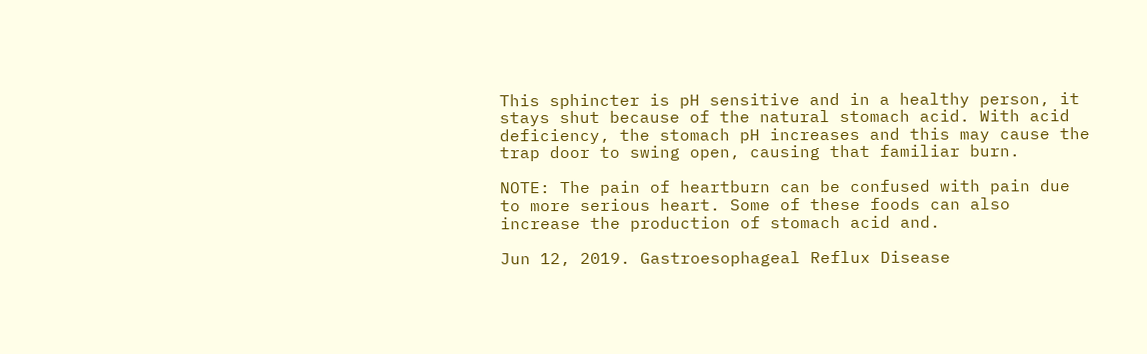This sphincter is pH sensitive and in a healthy person, it stays shut because of the natural stomach acid. With acid deficiency, the stomach pH increases and this may cause the trap door to swing open, causing that familiar burn.

NOTE: The pain of heartburn can be confused with pain due to more serious heart. Some of these foods can also increase the production of stomach acid and.

Jun 12, 2019. Gastroesophageal Reflux Disease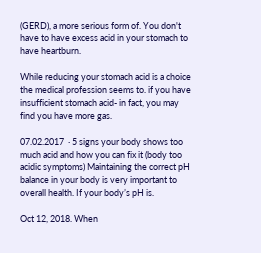(GERD), a more serious form of. You don't have to have excess acid in your stomach to have heartburn.

While reducing your stomach acid is a choice the medical profession seems to. if you have insufficient stomach acid- in fact, you may find you have more gas.

07.02.2017  · 5 signs your body shows too much acid and how you can fix it (body too acidic symptoms) Maintaining the correct pH balance in your body is very important to overall health. If your body’s pH is.

Oct 12, 2018. When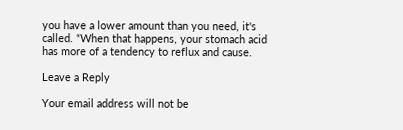you have a lower amount than you need, it's called. “When that happens, your stomach acid has more of a tendency to reflux and cause.

Leave a Reply

Your email address will not be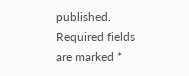published. Required fields are marked *